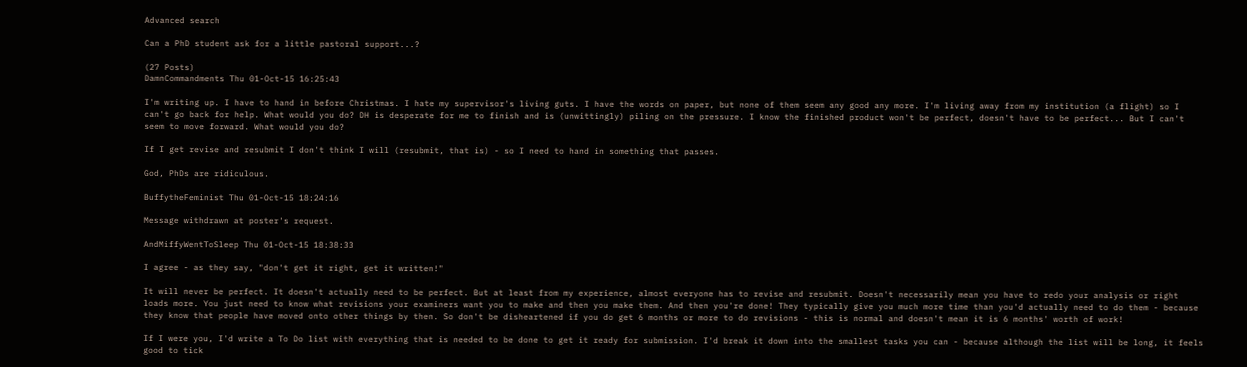Advanced search

Can a PhD student ask for a little pastoral support...?

(27 Posts)
DamnCommandments Thu 01-Oct-15 16:25:43

I'm writing up. I have to hand in before Christmas. I hate my supervisor's living guts. I have the words on paper, but none of them seem any good any more. I'm living away from my institution (a flight) so I can't go back for help. What would you do? DH is desperate for me to finish and is (unwittingly) piling on the pressure. I know the finished product won't be perfect, doesn't have to be perfect... But I can't seem to move forward. What would you do?

If I get revise and resubmit I don't think I will (resubmit, that is) - so I need to hand in something that passes.

God, PhDs are ridiculous.

BuffytheFeminist Thu 01-Oct-15 18:24:16

Message withdrawn at poster's request.

AndMiffyWentToSleep Thu 01-Oct-15 18:38:33

I agree - as they say, "don't get it right, get it written!"

It will never be perfect. It doesn't actually need to be perfect. But at least from my experience, almost everyone has to revise and resubmit. Doesn't necessarily mean you have to redo your analysis or right loads more. You just need to know what revisions your examiners want you to make and then you make them. And then you're done! They typically give you much more time than you'd actually need to do them - because they know that people have moved onto other things by then. So don't be disheartened if you do get 6 months or more to do revisions - this is normal and doesn't mean it is 6 months' worth of work!

If I were you, I'd write a To Do list with everything that is needed to be done to get it ready for submission. I'd break it down into the smallest tasks you can - because although the list will be long, it feels good to tick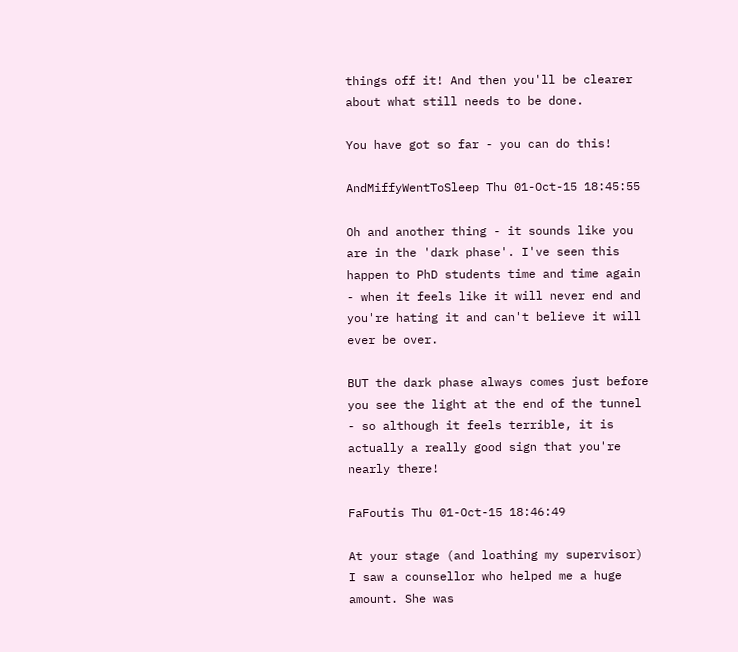things off it! And then you'll be clearer about what still needs to be done.

You have got so far - you can do this!

AndMiffyWentToSleep Thu 01-Oct-15 18:45:55

Oh and another thing - it sounds like you are in the 'dark phase'. I've seen this happen to PhD students time and time again - when it feels like it will never end and you're hating it and can't believe it will ever be over.

BUT the dark phase always comes just before you see the light at the end of the tunnel - so although it feels terrible, it is actually a really good sign that you're nearly there!

FaFoutis Thu 01-Oct-15 18:46:49

At your stage (and loathing my supervisor) I saw a counsellor who helped me a huge amount. She was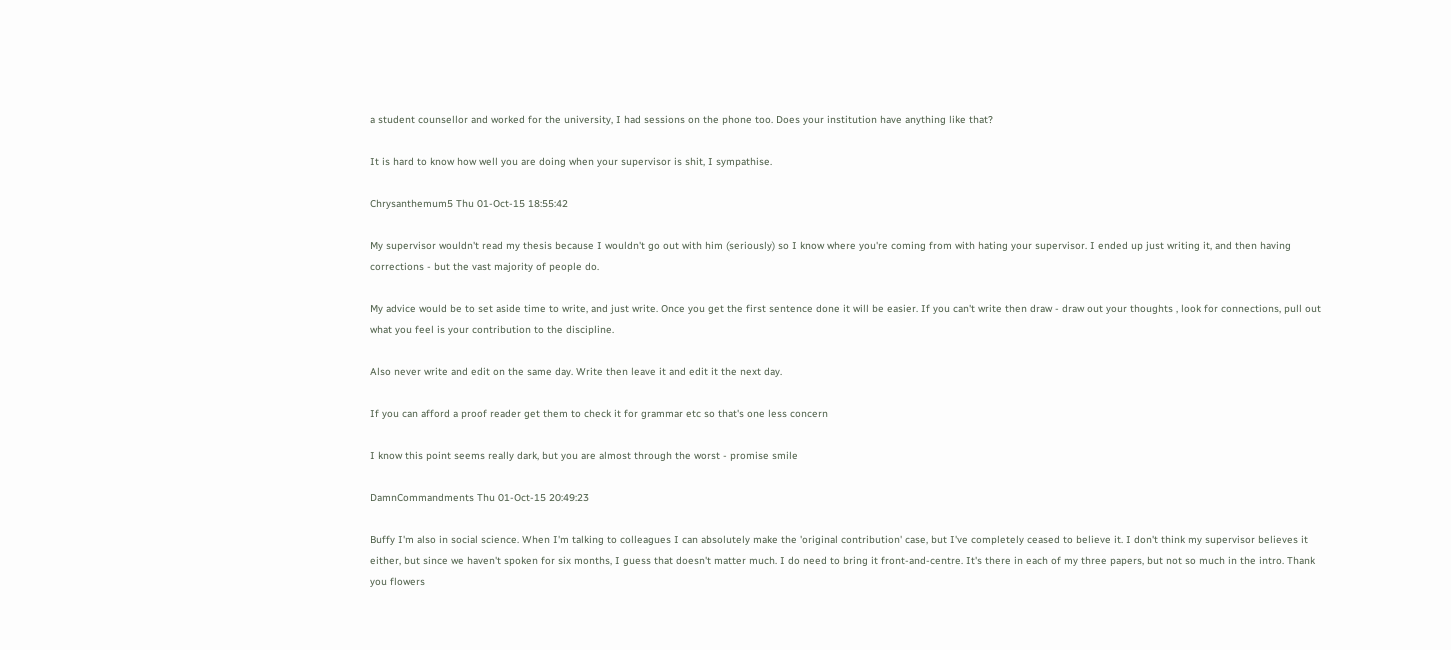a student counsellor and worked for the university, I had sessions on the phone too. Does your institution have anything like that?

It is hard to know how well you are doing when your supervisor is shit, I sympathise.

Chrysanthemum5 Thu 01-Oct-15 18:55:42

My supervisor wouldn't read my thesis because I wouldn't go out with him (seriously) so I know where you're coming from with hating your supervisor. I ended up just writing it, and then having corrections - but the vast majority of people do.

My advice would be to set aside time to write, and just write. Once you get the first sentence done it will be easier. If you can't write then draw - draw out your thoughts , look for connections, pull out what you feel is your contribution to the discipline.

Also never write and edit on the same day. Write then leave it and edit it the next day.

If you can afford a proof reader get them to check it for grammar etc so that's one less concern

I know this point seems really dark, but you are almost through the worst - promise smile

DamnCommandments Thu 01-Oct-15 20:49:23

Buffy I'm also in social science. When I'm talking to colleagues I can absolutely make the 'original contribution' case, but I've completely ceased to believe it. I don't think my supervisor believes it either, but since we haven't spoken for six months, I guess that doesn't matter much. I do need to bring it front-and-centre. It's there in each of my three papers, but not so much in the intro. Thank you flowers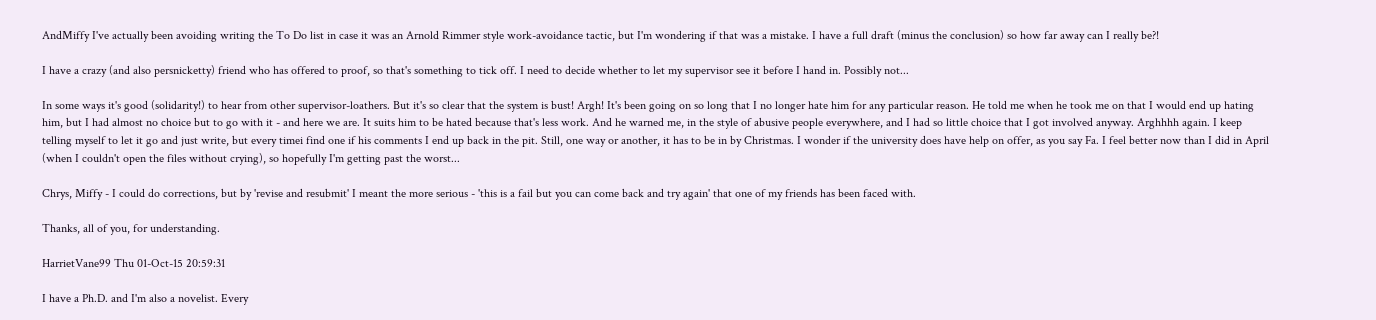AndMiffy I've actually been avoiding writing the To Do list in case it was an Arnold Rimmer style work-avoidance tactic, but I'm wondering if that was a mistake. I have a full draft (minus the conclusion) so how far away can I really be?!

I have a crazy (and also persnicketty) friend who has offered to proof, so that's something to tick off. I need to decide whether to let my supervisor see it before I hand in. Possibly not...

In some ways it's good (solidarity!) to hear from other supervisor-loathers. But it's so clear that the system is bust! Argh! It's been going on so long that I no longer hate him for any particular reason. He told me when he took me on that I would end up hating him, but I had almost no choice but to go with it - and here we are. It suits him to be hated because that's less work. And he warned me, in the style of abusive people everywhere, and I had so little choice that I got involved anyway. Arghhhh again. I keep telling myself to let it go and just write, but every timei find one if his comments I end up back in the pit. Still, one way or another, it has to be in by Christmas. I wonder if the university does have help on offer, as you say Fa. I feel better now than I did in April (when I couldn't open the files without crying), so hopefully I'm getting past the worst...

Chrys, Miffy - I could do corrections, but by 'revise and resubmit' I meant the more serious - 'this is a fail but you can come back and try again' that one of my friends has been faced with.

Thanks, all of you, for understanding.

HarrietVane99 Thu 01-Oct-15 20:59:31

I have a Ph.D. and I'm also a novelist. Every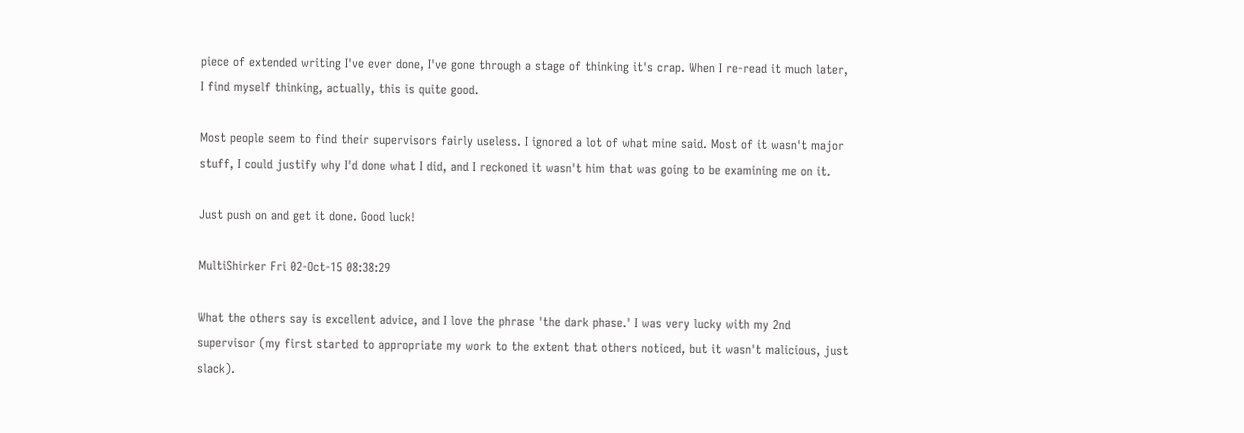piece of extended writing I've ever done, I've gone through a stage of thinking it's crap. When I re-read it much later, I find myself thinking, actually, this is quite good.

Most people seem to find their supervisors fairly useless. I ignored a lot of what mine said. Most of it wasn't major stuff, I could justify why I'd done what I did, and I reckoned it wasn't him that was going to be examining me on it.

Just push on and get it done. Good luck!

MultiShirker Fri 02-Oct-15 08:38:29

What the others say is excellent advice, and I love the phrase 'the dark phase.' I was very lucky with my 2nd supervisor (my first started to appropriate my work to the extent that others noticed, but it wasn't malicious, just slack).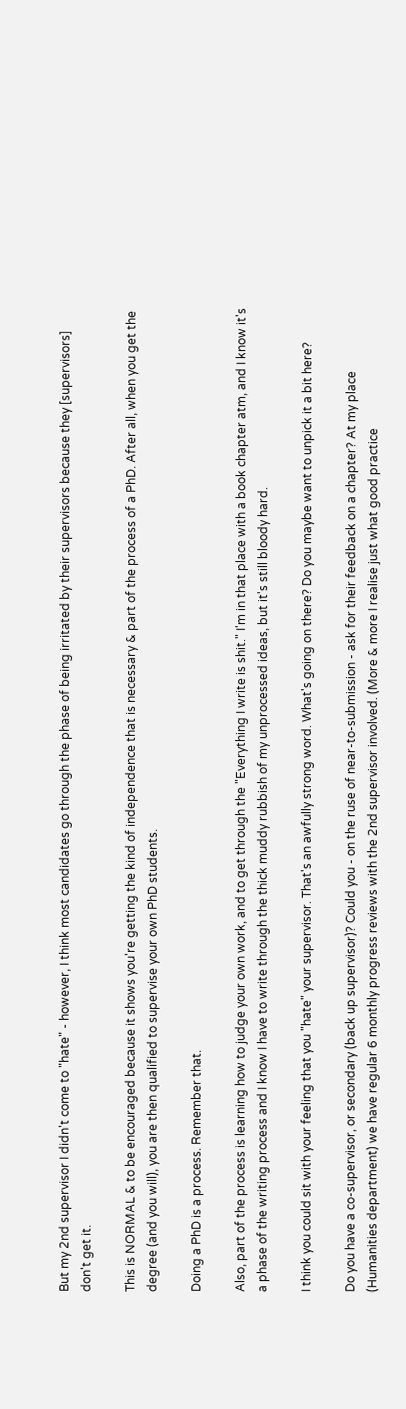But my 2nd supervisor I didn't come to "hate" - however, I think most candidates go through the phase of being irritated by their supervisors because they [supervisors] don't get it.

This is NORMAL & to be encouraged because it shows you're getting the kind of independence that is necessary & part of the process of a PhD. After all, when you get the degree (and you will), you are then qualified to supervise your own PhD students.

Doing a PhD is a process. Remember that.

Also, part of the process is learning how to judge your own work, and to get through the "Everything I write is shit." I'm in that place with a book chapter atm, and I know it's a phase of the writing process and I know I have to write through the thick muddy rubbish of my unprocessed ideas, but it's still bloody hard.

I think you could sit with your feeling that you "hate" your supervisor. That's an awfully strong word. What's going on there? Do you maybe want to unpick it a bit here?

Do you have a co-supervisor, or secondary (back up supervisor)? Could you - on the ruse of near-to-submission - ask for their feedback on a chapter? At my place (Humanities department) we have regular 6 monthly progress reviews with the 2nd supervisor involved. (More & more I realise just what good practice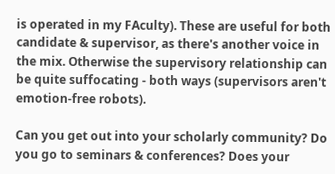is operated in my FAculty). These are useful for both candidate & supervisor, as there's another voice in the mix. Otherwise the supervisory relationship can be quite suffocating - both ways (supervisors aren't emotion-free robots).

Can you get out into your scholarly community? Do you go to seminars & conferences? Does your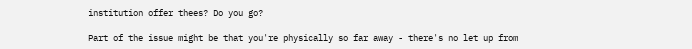institution offer thees? Do you go?

Part of the issue might be that you're physically so far away - there's no let up from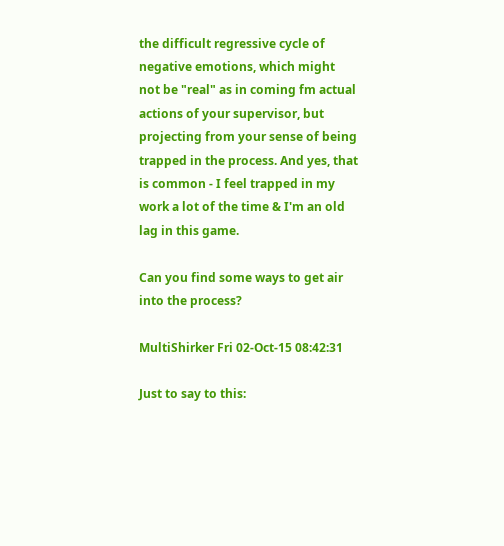the difficult regressive cycle of negative emotions, which might not be "real" as in coming fm actual actions of your supervisor, but projecting from your sense of being trapped in the process. And yes, that is common - I feel trapped in my work a lot of the time & I'm an old lag in this game.

Can you find some ways to get air into the process?

MultiShirker Fri 02-Oct-15 08:42:31

Just to say to this: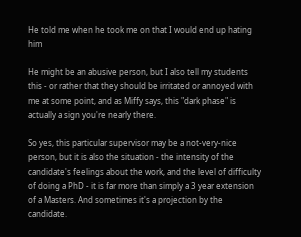He told me when he took me on that I would end up hating him

He might be an abusive person, but I also tell my students this - or rather that they should be irritated or annoyed with me at some point, and as Miffy says, this "dark phase" is actually a sign you're nearly there.

So yes, this particular supervisor may be a not-very-nice person, but it is also the situation - the intensity of the candidate's feelings about the work, and the level of difficulty of doing a PhD - it is far more than simply a 3 year extension of a Masters. And sometimes it's a projection by the candidate.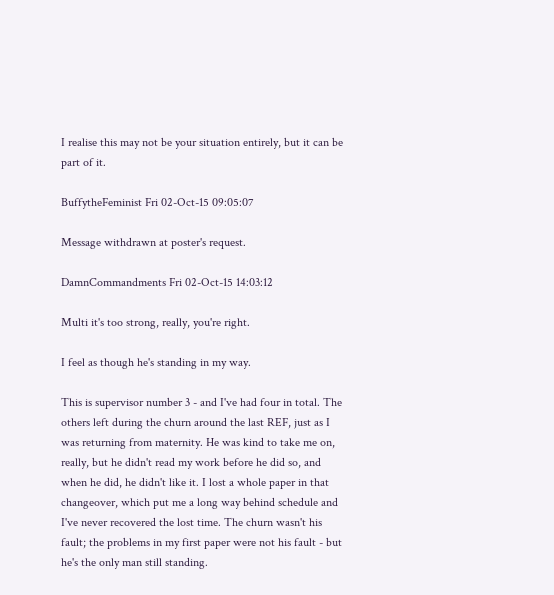I realise this may not be your situation entirely, but it can be part of it.

BuffytheFeminist Fri 02-Oct-15 09:05:07

Message withdrawn at poster's request.

DamnCommandments Fri 02-Oct-15 14:03:12

Multi it's too strong, really, you're right.

I feel as though he's standing in my way.

This is supervisor number 3 - and I've had four in total. The others left during the churn around the last REF, just as I was returning from maternity. He was kind to take me on, really, but he didn't read my work before he did so, and when he did, he didn't like it. I lost a whole paper in that changeover, which put me a long way behind schedule and I've never recovered the lost time. The churn wasn't his fault; the problems in my first paper were not his fault - but he's the only man still standing.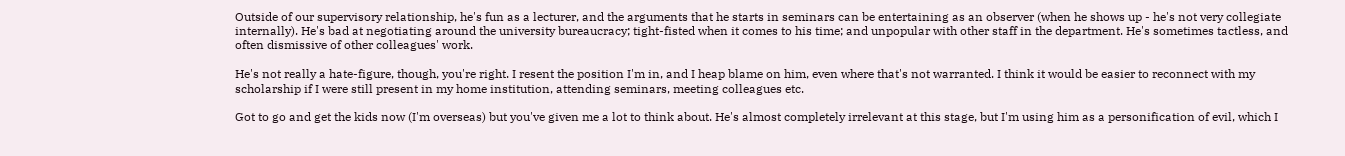Outside of our supervisory relationship, he's fun as a lecturer, and the arguments that he starts in seminars can be entertaining as an observer (when he shows up - he's not very collegiate internally). He's bad at negotiating around the university bureaucracy; tight-fisted when it comes to his time; and unpopular with other staff in the department. He's sometimes tactless, and often dismissive of other colleagues' work.

He's not really a hate-figure, though, you're right. I resent the position I'm in, and I heap blame on him, even where that's not warranted. I think it would be easier to reconnect with my scholarship if I were still present in my home institution, attending seminars, meeting colleagues etc.

Got to go and get the kids now (I'm overseas) but you've given me a lot to think about. He's almost completely irrelevant at this stage, but I'm using him as a personification of evil, which I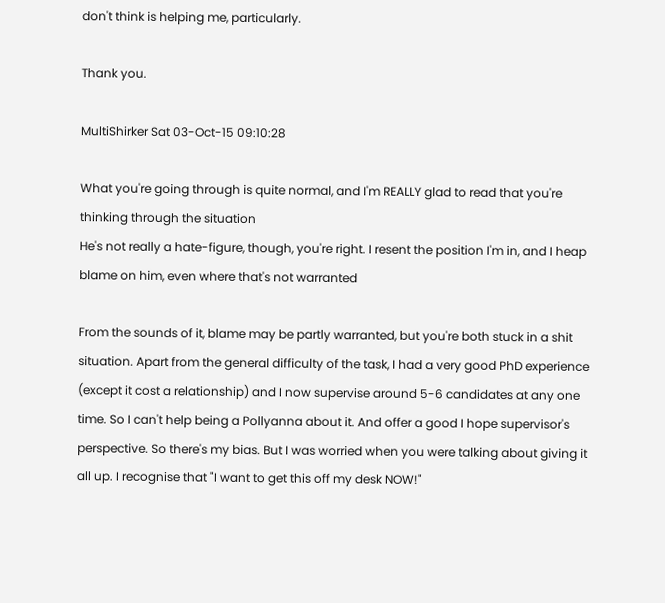don't think is helping me, particularly.

Thank you.

MultiShirker Sat 03-Oct-15 09:10:28

What you're going through is quite normal, and I'm REALLY glad to read that you're thinking through the situation
He's not really a hate-figure, though, you're right. I resent the position I'm in, and I heap blame on him, even where that's not warranted

From the sounds of it, blame may be partly warranted, but you're both stuck in a shit situation. Apart from the general difficulty of the task, I had a very good PhD experience (except it cost a relationship) and I now supervise around 5-6 candidates at any one time. So I can't help being a Pollyanna about it. And offer a good I hope supervisor's perspective. So there's my bias. But I was worried when you were talking about giving it all up. I recognise that "I want to get this off my desk NOW!"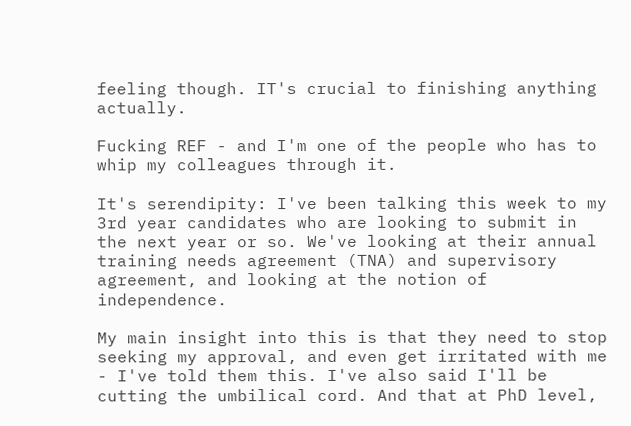feeling though. IT's crucial to finishing anything actually.

Fucking REF - and I'm one of the people who has to whip my colleagues through it.

It's serendipity: I've been talking this week to my 3rd year candidates who are looking to submit in the next year or so. We've looking at their annual training needs agreement (TNA) and supervisory agreement, and looking at the notion of independence.

My main insight into this is that they need to stop seeking my approval, and even get irritated with me - I've told them this. I've also said I'll be cutting the umbilical cord. And that at PhD level,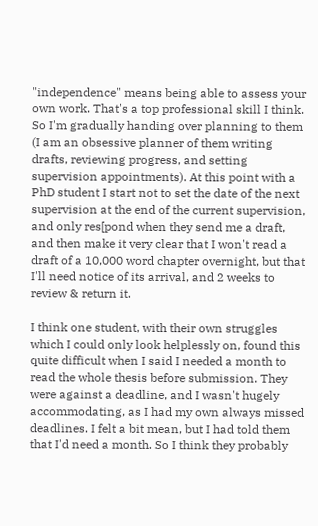"independence" means being able to assess your own work. That's a top professional skill I think. So I'm gradually handing over planning to them (I am an obsessive planner of them writing drafts, reviewing progress, and setting supervision appointments). At this point with a PhD student I start not to set the date of the next supervision at the end of the current supervision, and only res[pond when they send me a draft, and then make it very clear that I won't read a draft of a 10,000 word chapter overnight, but that I'll need notice of its arrival, and 2 weeks to review & return it.

I think one student, with their own struggles which I could only look helplessly on, found this quite difficult when I said I needed a month to read the whole thesis before submission. They were against a deadline, and I wasn't hugely accommodating, as I had my own always missed deadlines. I felt a bit mean, but I had told them that I'd need a month. So I think they probably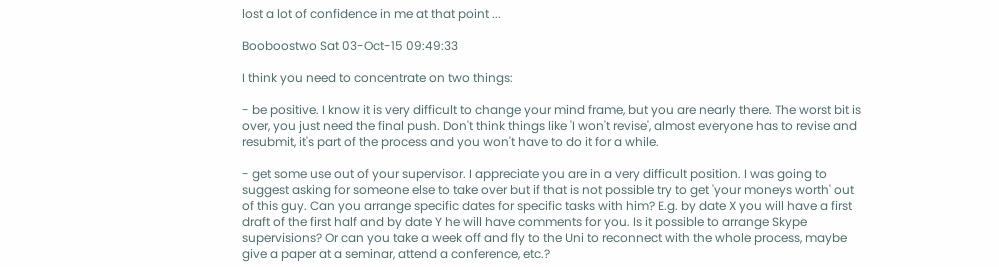lost a lot of confidence in me at that point ...

Booboostwo Sat 03-Oct-15 09:49:33

I think you need to concentrate on two things:

- be positive. I know it is very difficult to change your mind frame, but you are nearly there. The worst bit is over, you just need the final push. Don't think things like 'I won't revise', almost everyone has to revise and resubmit, it's part of the process and you won't have to do it for a while.

- get some use out of your supervisor. I appreciate you are in a very difficult position. I was going to suggest asking for someone else to take over but if that is not possible try to get 'your moneys worth' out of this guy. Can you arrange specific dates for specific tasks with him? E.g. by date X you will have a first draft of the first half and by date Y he will have comments for you. Is it possible to arrange Skype supervisions? Or can you take a week off and fly to the Uni to reconnect with the whole process, maybe give a paper at a seminar, attend a conference, etc.?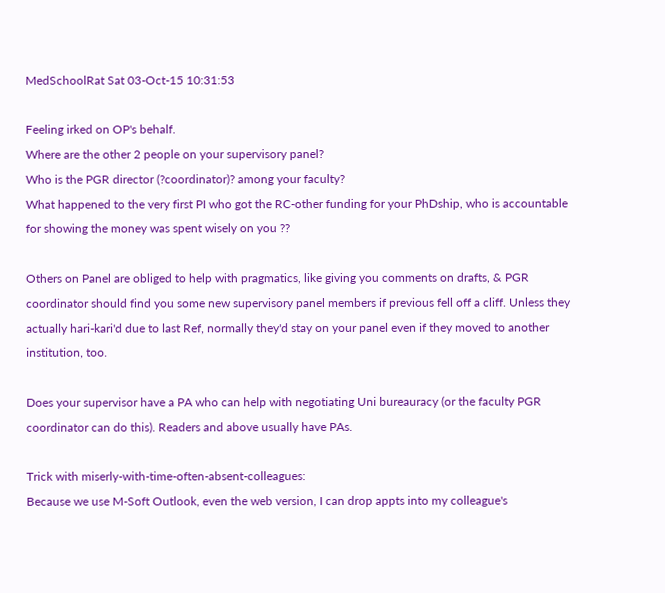MedSchoolRat Sat 03-Oct-15 10:31:53

Feeling irked on OP's behalf.
Where are the other 2 people on your supervisory panel?
Who is the PGR director (?coordinator)? among your faculty?
What happened to the very first PI who got the RC-other funding for your PhDship, who is accountable for showing the money was spent wisely on you ??

Others on Panel are obliged to help with pragmatics, like giving you comments on drafts, & PGR coordinator should find you some new supervisory panel members if previous fell off a cliff. Unless they actually hari-kari'd due to last Ref, normally they'd stay on your panel even if they moved to another institution, too.

Does your supervisor have a PA who can help with negotiating Uni bureauracy (or the faculty PGR coordinator can do this). Readers and above usually have PAs.

Trick with miserly-with-time-often-absent-colleagues:
Because we use M-Soft Outlook, even the web version, I can drop appts into my colleague's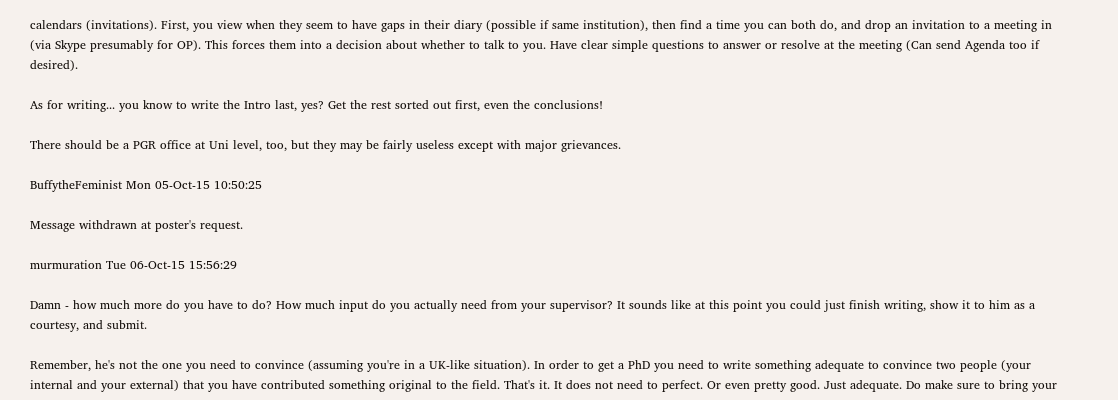calendars (invitations). First, you view when they seem to have gaps in their diary (possible if same institution), then find a time you can both do, and drop an invitation to a meeting in (via Skype presumably for OP). This forces them into a decision about whether to talk to you. Have clear simple questions to answer or resolve at the meeting (Can send Agenda too if desired).

As for writing... you know to write the Intro last, yes? Get the rest sorted out first, even the conclusions!

There should be a PGR office at Uni level, too, but they may be fairly useless except with major grievances.

BuffytheFeminist Mon 05-Oct-15 10:50:25

Message withdrawn at poster's request.

murmuration Tue 06-Oct-15 15:56:29

Damn - how much more do you have to do? How much input do you actually need from your supervisor? It sounds like at this point you could just finish writing, show it to him as a courtesy, and submit.

Remember, he's not the one you need to convince (assuming you're in a UK-like situation). In order to get a PhD you need to write something adequate to convince two people (your internal and your external) that you have contributed something original to the field. That's it. It does not need to perfect. Or even pretty good. Just adequate. Do make sure to bring your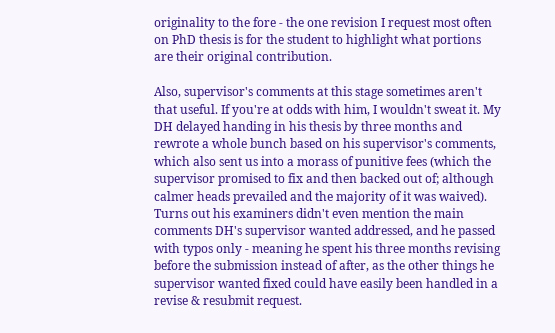originality to the fore - the one revision I request most often on PhD thesis is for the student to highlight what portions are their original contribution.

Also, supervisor's comments at this stage sometimes aren't that useful. If you're at odds with him, I wouldn't sweat it. My DH delayed handing in his thesis by three months and rewrote a whole bunch based on his supervisor's comments, which also sent us into a morass of punitive fees (which the supervisor promised to fix and then backed out of; although calmer heads prevailed and the majority of it was waived). Turns out his examiners didn't even mention the main comments DH's supervisor wanted addressed, and he passed with typos only - meaning he spent his three months revising before the submission instead of after, as the other things he supervisor wanted fixed could have easily been handled in a revise & resubmit request.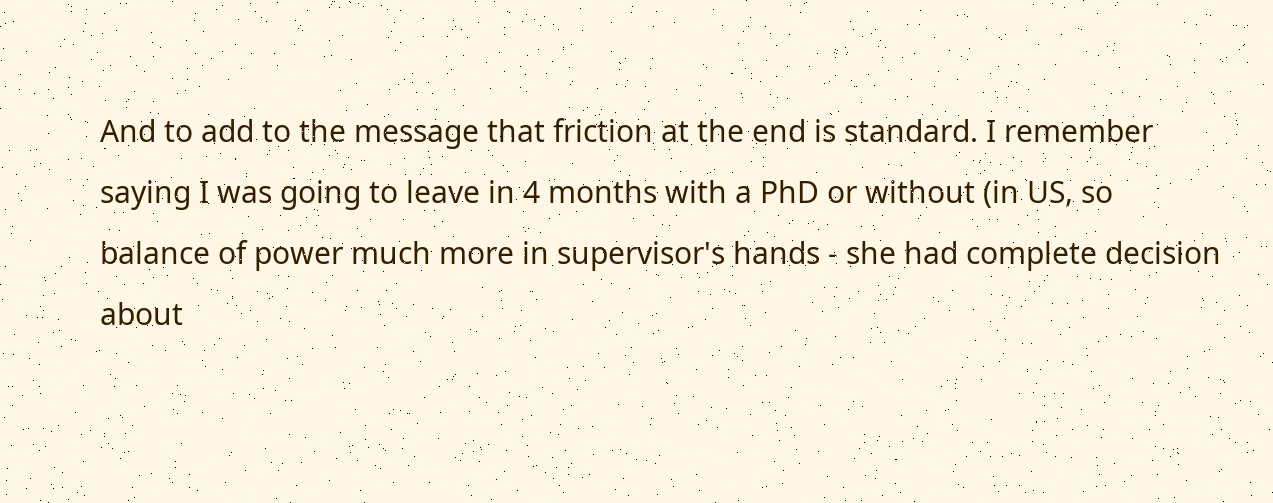And to add to the message that friction at the end is standard. I remember saying I was going to leave in 4 months with a PhD or without (in US, so balance of power much more in supervisor's hands - she had complete decision about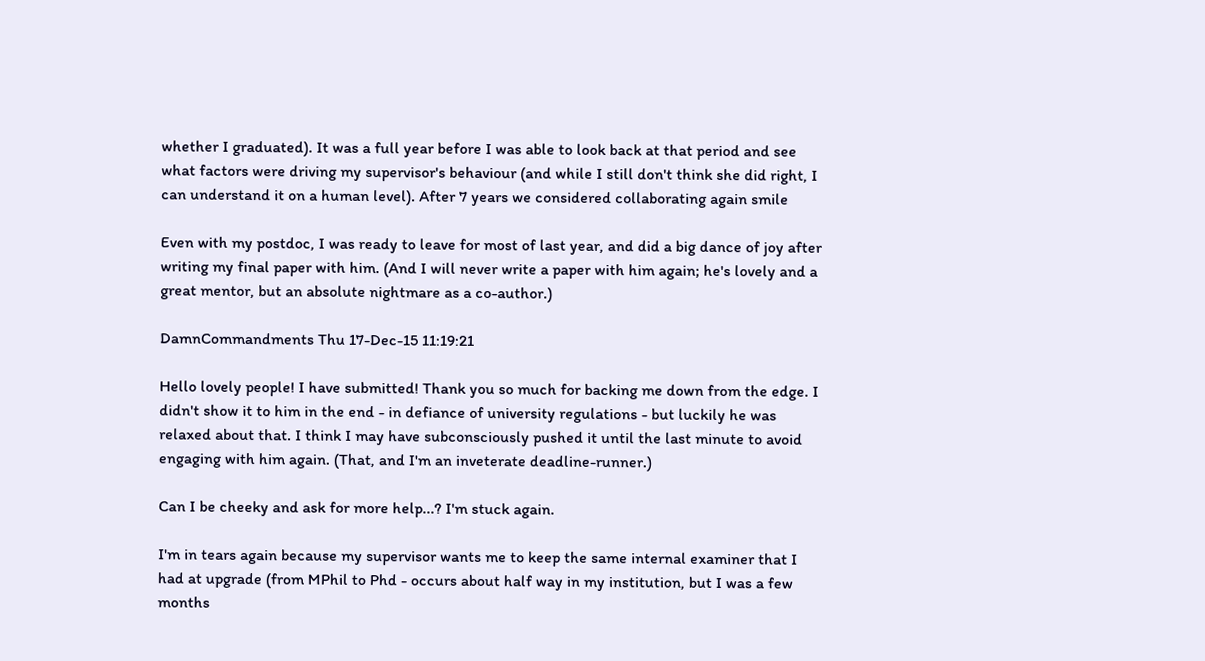whether I graduated). It was a full year before I was able to look back at that period and see what factors were driving my supervisor's behaviour (and while I still don't think she did right, I can understand it on a human level). After 7 years we considered collaborating again smile

Even with my postdoc, I was ready to leave for most of last year, and did a big dance of joy after writing my final paper with him. (And I will never write a paper with him again; he's lovely and a great mentor, but an absolute nightmare as a co-author.)

DamnCommandments Thu 17-Dec-15 11:19:21

Hello lovely people! I have submitted! Thank you so much for backing me down from the edge. I didn't show it to him in the end - in defiance of university regulations - but luckily he was relaxed about that. I think I may have subconsciously pushed it until the last minute to avoid engaging with him again. (That, and I'm an inveterate deadline-runner.)

Can I be cheeky and ask for more help...? I'm stuck again.

I'm in tears again because my supervisor wants me to keep the same internal examiner that I had at upgrade (from MPhil to Phd - occurs about half way in my institution, but I was a few months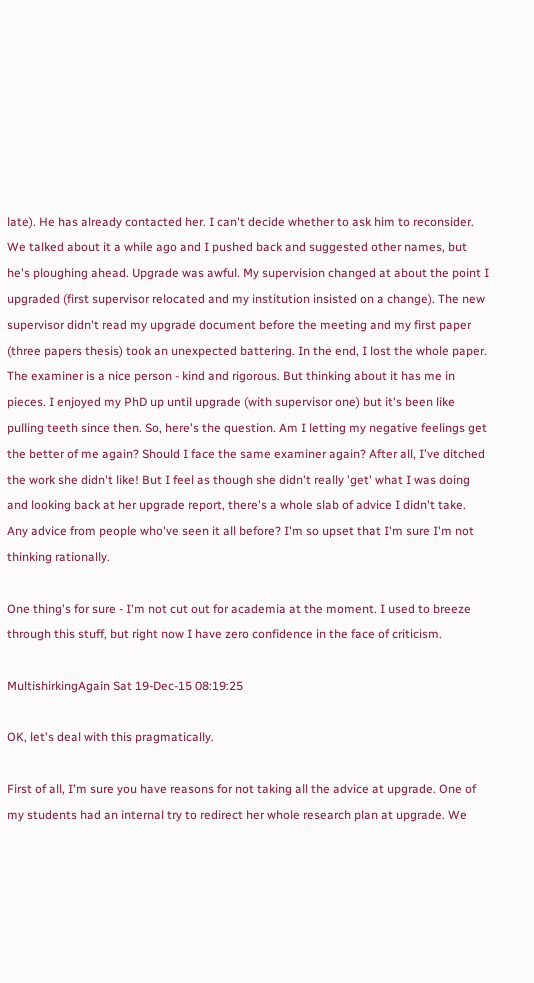late). He has already contacted her. I can't decide whether to ask him to reconsider. We talked about it a while ago and I pushed back and suggested other names, but he's ploughing ahead. Upgrade was awful. My supervision changed at about the point I upgraded (first supervisor relocated and my institution insisted on a change). The new supervisor didn't read my upgrade document before the meeting and my first paper (three papers thesis) took an unexpected battering. In the end, I lost the whole paper. The examiner is a nice person - kind and rigorous. But thinking about it has me in pieces. I enjoyed my PhD up until upgrade (with supervisor one) but it's been like pulling teeth since then. So, here's the question. Am I letting my negative feelings get the better of me again? Should I face the same examiner again? After all, I've ditched the work she didn't like! But I feel as though she didn't really 'get' what I was doing and looking back at her upgrade report, there's a whole slab of advice I didn't take. Any advice from people who've seen it all before? I'm so upset that I'm sure I'm not thinking rationally.

One thing's for sure - I'm not cut out for academia at the moment. I used to breeze through this stuff, but right now I have zero confidence in the face of criticism.

MultishirkingAgain Sat 19-Dec-15 08:19:25

OK, let's deal with this pragmatically.

First of all, I'm sure you have reasons for not taking all the advice at upgrade. One of my students had an internal try to redirect her whole research plan at upgrade. We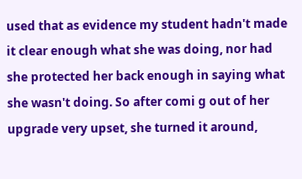used that as evidence my student hadn't made it clear enough what she was doing, nor had she protected her back enough in saying what she wasn't doing. So after comi g out of her upgrade very upset, she turned it around,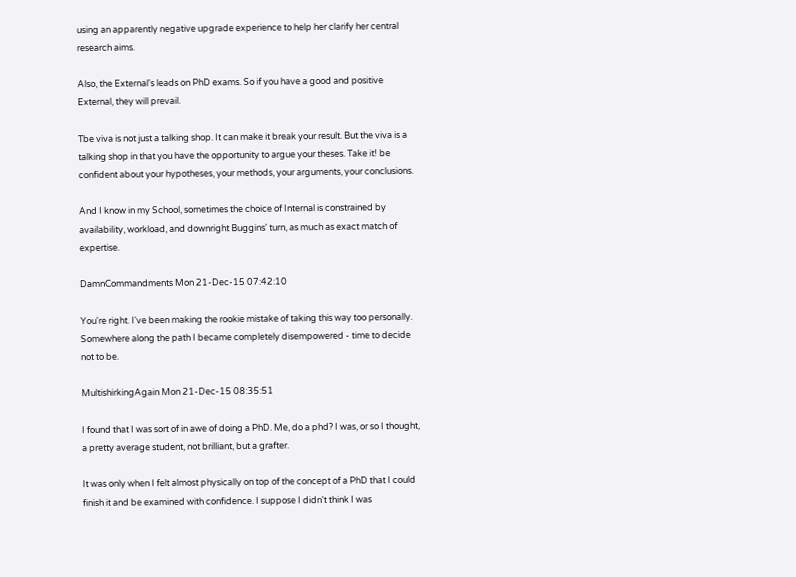using an apparently negative upgrade experience to help her clarify her central research aims.

Also, the External's leads on PhD exams. So if you have a good and positive External, they will prevail.

Tbe viva is not just a talking shop. It can make it break your result. But the viva is a talking shop in that you have the opportunity to argue your theses. Take it! be confident about your hypotheses, your methods, your arguments, your conclusions.

And I know in my School, sometimes the choice of Internal is constrained by availability, workload, and downright Buggins' turn, as much as exact match of expertise.

DamnCommandments Mon 21-Dec-15 07:42:10

You're right. I've been making the rookie mistake of taking this way too personally. Somewhere along the path I became completely disempowered - time to decide not to be.

MultishirkingAgain Mon 21-Dec-15 08:35:51

I found that I was sort of in awe of doing a PhD. Me, do a phd? I was, or so I thought, a pretty average student, not brilliant, but a grafter.

It was only when I felt almost physically on top of the concept of a PhD that I could finish it and be examined with confidence. I suppose I didn't think I was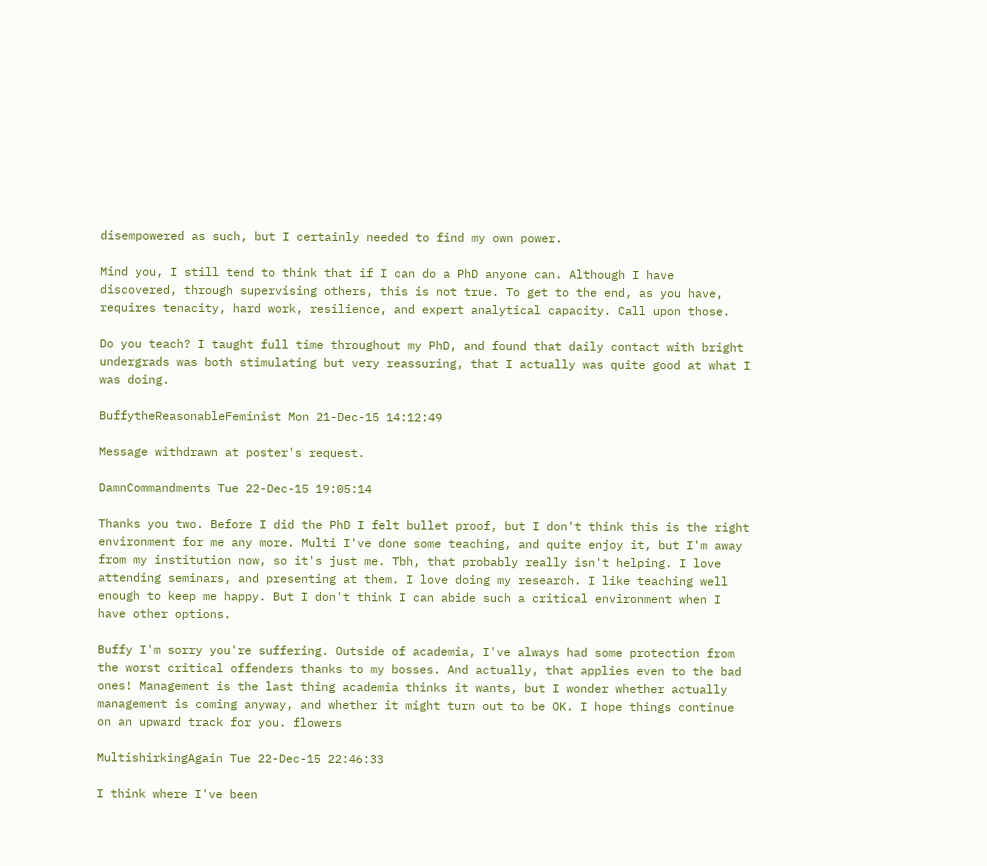disempowered as such, but I certainly needed to find my own power.

Mind you, I still tend to think that if I can do a PhD anyone can. Although I have discovered, through supervising others, this is not true. To get to the end, as you have, requires tenacity, hard work, resilience, and expert analytical capacity. Call upon those.

Do you teach? I taught full time throughout my PhD, and found that daily contact with bright undergrads was both stimulating but very reassuring, that I actually was quite good at what I was doing.

BuffytheReasonableFeminist Mon 21-Dec-15 14:12:49

Message withdrawn at poster's request.

DamnCommandments Tue 22-Dec-15 19:05:14

Thanks you two. Before I did the PhD I felt bullet proof, but I don't think this is the right environment for me any more. Multi I've done some teaching, and quite enjoy it, but I'm away from my institution now, so it's just me. Tbh, that probably really isn't helping. I love attending seminars, and presenting at them. I love doing my research. I like teaching well enough to keep me happy. But I don't think I can abide such a critical environment when I have other options.

Buffy I'm sorry you're suffering. Outside of academia, I've always had some protection from the worst critical offenders thanks to my bosses. And actually, that applies even to the bad ones! Management is the last thing academia thinks it wants, but I wonder whether actually management is coming anyway, and whether it might turn out to be OK. I hope things continue on an upward track for you. flowers

MultishirkingAgain Tue 22-Dec-15 22:46:33

I think where I've been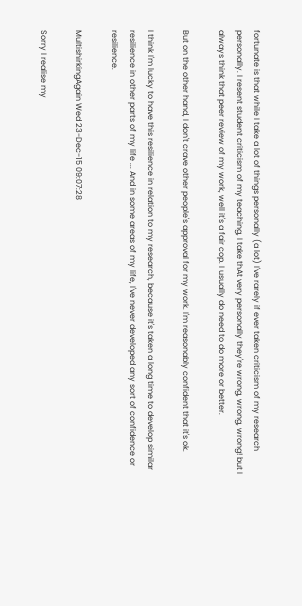fortunate is that while I take a lot of things personally (a lot) I've rarely if ever taken criticism of my research personally. I resent student criticism of my teaching, I take thAt very personally they're wrong, wrong, wrong! but I always think that peer review of my work, well it's a fair cop. I usually do need to do more or better.

But on the other hand, I don't crave other people's approval for my work. I'm reasonably confident that it's ok.

I think I'm lucky to have this resilience in relation to my research, because it's taken a long time to develop similar resilience in other parts of my life ... And in some areas of my life, I've never developed any sort of confidence or resilience.

MultishirkingAgain Wed 23-Dec-15 09:07:28

Sorry I realise my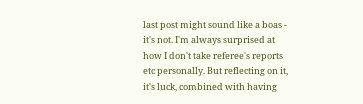last post might sound like a boas - it's not. I'm always surprised at how I don't take referee's reports etc personally. But reflecting on it, it's luck, combined with having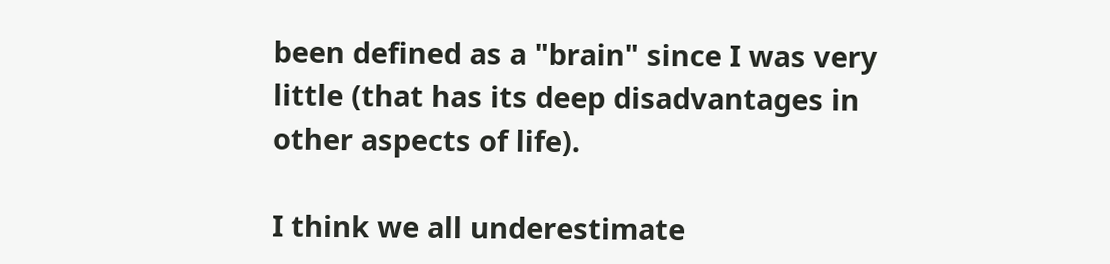been defined as a "brain" since I was very little (that has its deep disadvantages in other aspects of life).

I think we all underestimate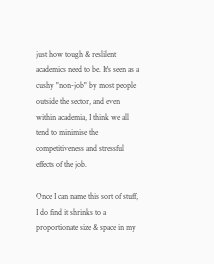just how tough & reslilent academics need to be. It's seen as a cushy "non-job" by most people outside the sector, and even within academia, I think we all tend to minimise the competitiveness and stressful effects of the job.

Once I can name this sort of stuff, I do find it shrinks to a proportionate size & space in my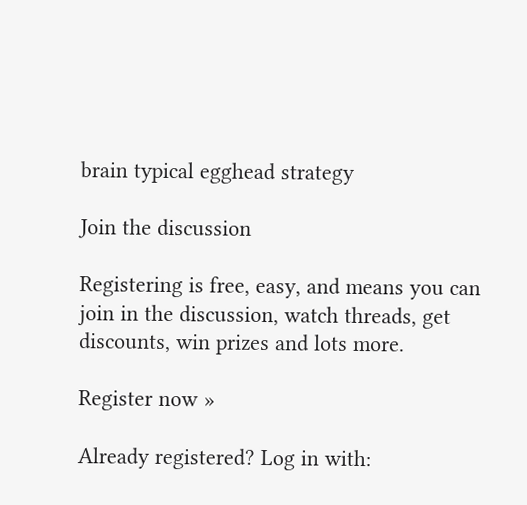brain typical egghead strategy

Join the discussion

Registering is free, easy, and means you can join in the discussion, watch threads, get discounts, win prizes and lots more.

Register now »

Already registered? Log in with: